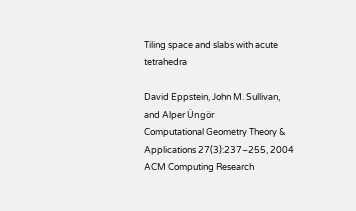Tiling space and slabs with acute tetrahedra

David Eppstein, John M. Sullivan, and Alper Üngör
Computational Geometry Theory & Applications 27(3):237–255, 2004
ACM Computing Research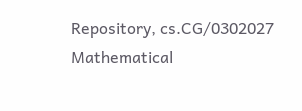Repository, cs.CG/0302027
Mathematical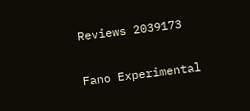Reviews 2039173

Fano Experimental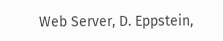Web Server, D. Eppstein,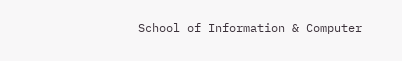School of Information & Computer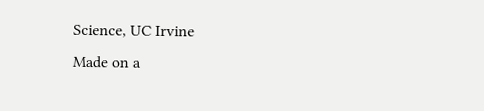Science, UC Irvine
Made on a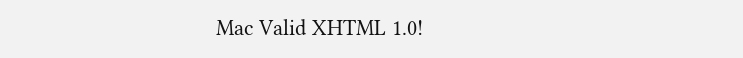Mac Valid XHTML 1.0!